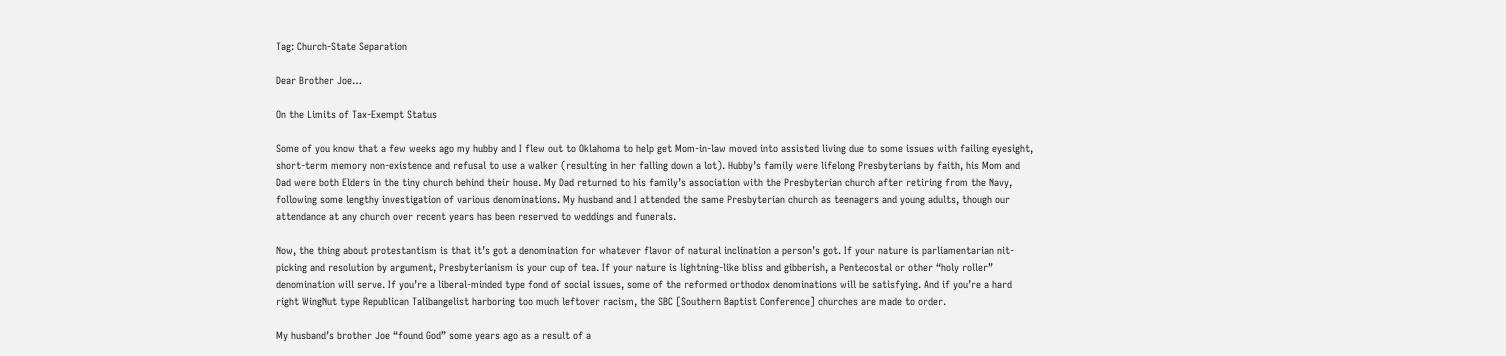Tag: Church-State Separation

Dear Brother Joe…

On the Limits of Tax-Exempt Status

Some of you know that a few weeks ago my hubby and I flew out to Oklahoma to help get Mom-in-law moved into assisted living due to some issues with failing eyesight, short-term memory non-existence and refusal to use a walker (resulting in her falling down a lot). Hubby’s family were lifelong Presbyterians by faith, his Mom and Dad were both Elders in the tiny church behind their house. My Dad returned to his family’s association with the Presbyterian church after retiring from the Navy, following some lengthy investigation of various denominations. My husband and I attended the same Presbyterian church as teenagers and young adults, though our attendance at any church over recent years has been reserved to weddings and funerals.

Now, the thing about protestantism is that it’s got a denomination for whatever flavor of natural inclination a person’s got. If your nature is parliamentarian nit-picking and resolution by argument, Presbyterianism is your cup of tea. If your nature is lightning-like bliss and gibberish, a Pentecostal or other “holy roller” denomination will serve. If you’re a liberal-minded type fond of social issues, some of the reformed orthodox denominations will be satisfying. And if you’re a hard right WingNut type Republican Talibangelist harboring too much leftover racism, the SBC [Southern Baptist Conference] churches are made to order.

My husband’s brother Joe “found God” some years ago as a result of a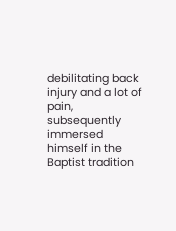debilitating back injury and a lot of pain, subsequently immersed himself in the Baptist tradition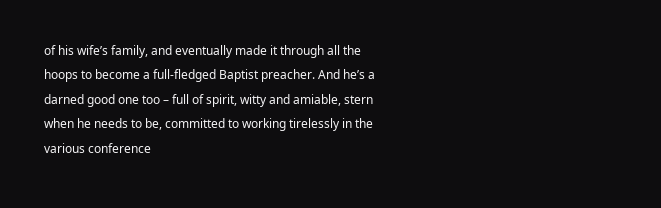of his wife’s family, and eventually made it through all the hoops to become a full-fledged Baptist preacher. And he’s a darned good one too – full of spirit, witty and amiable, stern when he needs to be, committed to working tirelessly in the various conference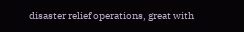disaster relief operations, great with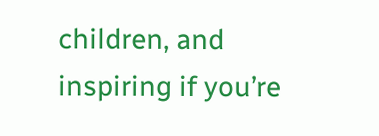children, and inspiring if you’re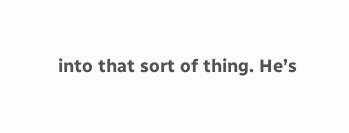into that sort of thing. He’s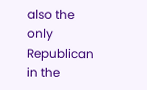also the only Republican in the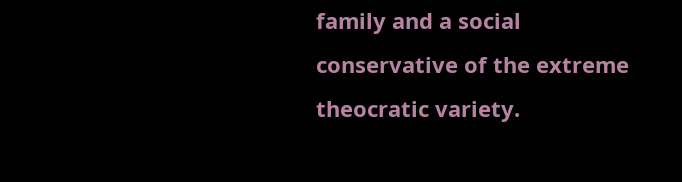family and a social conservative of the extreme theocratic variety.